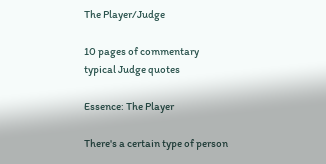The Player/Judge

10 pages of commentary
typical Judge quotes

Essence: The Player

There's a certain type of person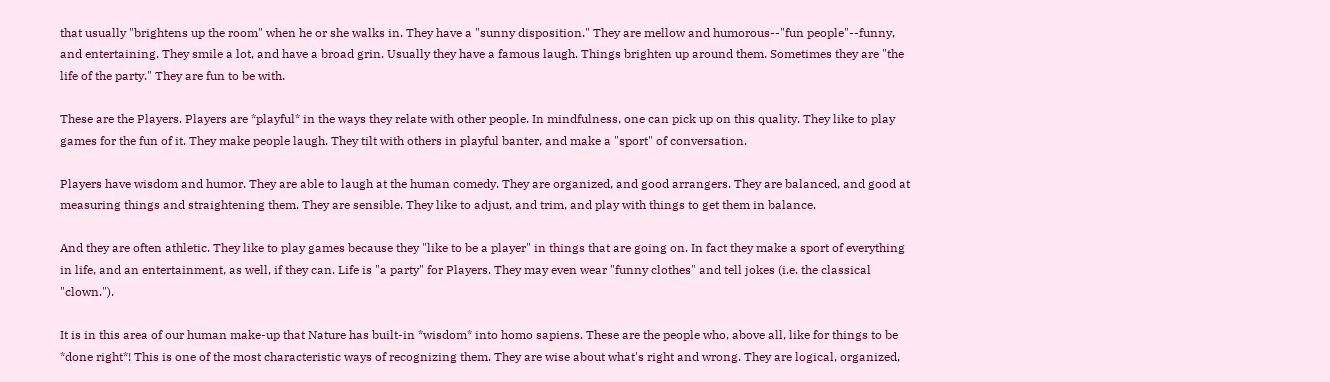that usually "brightens up the room" when he or she walks in. They have a "sunny disposition." They are mellow and humorous--"fun people"--funny, and entertaining. They smile a lot, and have a broad grin. Usually they have a famous laugh. Things brighten up around them. Sometimes they are "the life of the party." They are fun to be with.

These are the Players. Players are *playful* in the ways they relate with other people. In mindfulness, one can pick up on this quality. They like to play games for the fun of it. They make people laugh. They tilt with others in playful banter, and make a "sport" of conversation.

Players have wisdom and humor. They are able to laugh at the human comedy. They are organized, and good arrangers. They are balanced, and good at measuring things and straightening them. They are sensible. They like to adjust, and trim, and play with things to get them in balance.

And they are often athletic. They like to play games because they "like to be a player" in things that are going on. In fact they make a sport of everything in life, and an entertainment, as well, if they can. Life is "a party" for Players. They may even wear "funny clothes" and tell jokes (i.e. the classical "clown.").

It is in this area of our human make-up that Nature has built-in *wisdom* into homo sapiens. These are the people who, above all, like for things to be *done right*! This is one of the most characteristic ways of recognizing them. They are wise about what's right and wrong. They are logical, organized,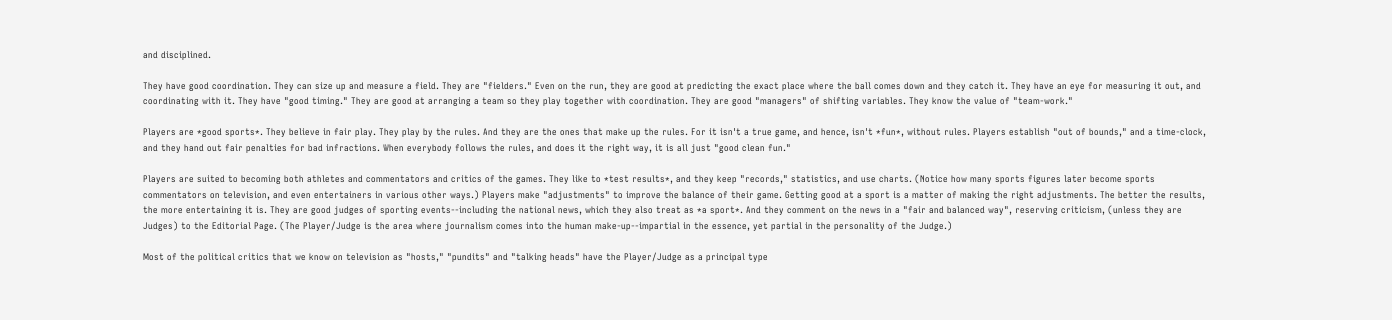and disciplined.

They have good coordination. They can size up and measure a field. They are "fielders." Even on the run, they are good at predicting the exact place where the ball comes down and they catch it. They have an eye for measuring it out, and coordinating with it. They have "good timing." They are good at arranging a team so they play together with coordination. They are good "managers" of shifting variables. They know the value of "team-work."

Players are *good sports*. They believe in fair play. They play by the rules. And they are the ones that make up the rules. For it isn't a true game, and hence, isn't *fun*, without rules. Players establish "out of bounds," and a time-clock, and they hand out fair penalties for bad infractions. When everybody follows the rules, and does it the right way, it is all just "good clean fun."

Players are suited to becoming both athletes and commentators and critics of the games. They like to *test results*, and they keep "records," statistics, and use charts. (Notice how many sports figures later become sports commentators on television, and even entertainers in various other ways.) Players make "adjustments" to improve the balance of their game. Getting good at a sport is a matter of making the right adjustments. The better the results, the more entertaining it is. They are good judges of sporting events--including the national news, which they also treat as *a sport*. And they comment on the news in a "fair and balanced way", reserving criticism, (unless they are Judges) to the Editorial Page. (The Player/Judge is the area where journalism comes into the human make-up--impartial in the essence, yet partial in the personality of the Judge.)

Most of the political critics that we know on television as "hosts," "pundits" and "talking heads" have the Player/Judge as a principal type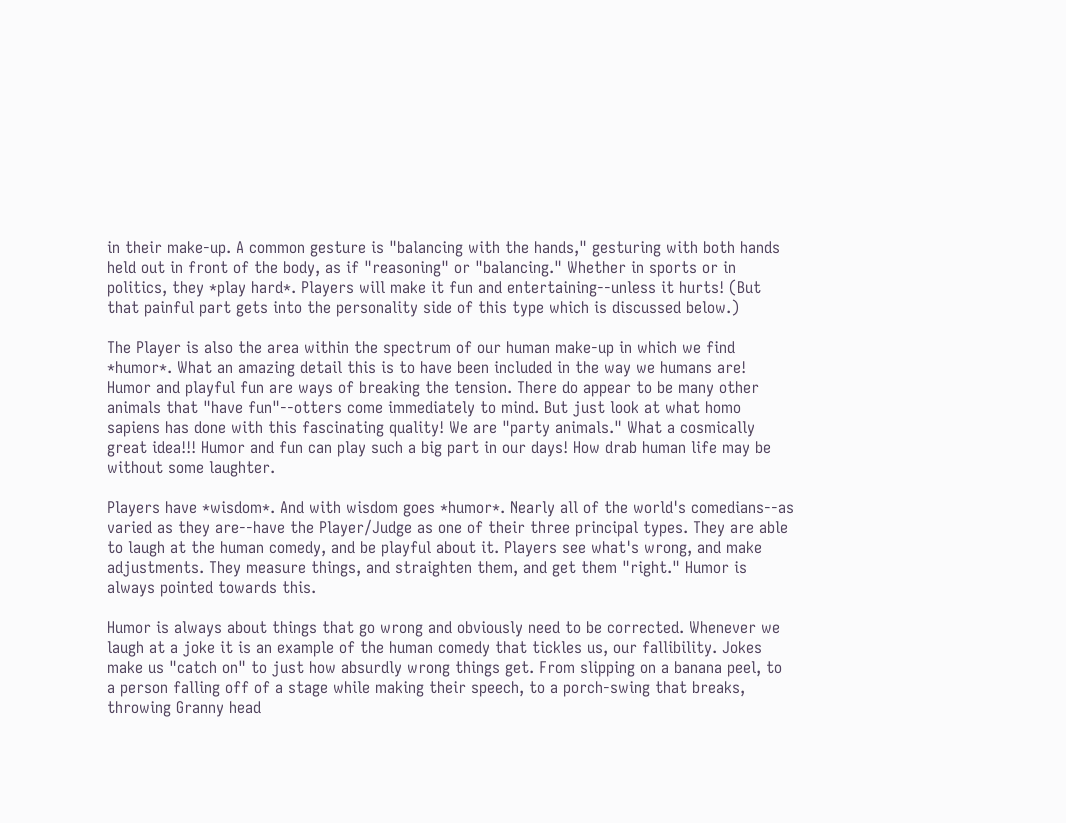in their make-up. A common gesture is "balancing with the hands," gesturing with both hands held out in front of the body, as if "reasoning" or "balancing." Whether in sports or in politics, they *play hard*. Players will make it fun and entertaining--unless it hurts! (But that painful part gets into the personality side of this type which is discussed below.)

The Player is also the area within the spectrum of our human make-up in which we find *humor*. What an amazing detail this is to have been included in the way we humans are! Humor and playful fun are ways of breaking the tension. There do appear to be many other animals that "have fun"--otters come immediately to mind. But just look at what homo sapiens has done with this fascinating quality! We are "party animals." What a cosmically great idea!!! Humor and fun can play such a big part in our days! How drab human life may be without some laughter.

Players have *wisdom*. And with wisdom goes *humor*. Nearly all of the world's comedians--as varied as they are--have the Player/Judge as one of their three principal types. They are able to laugh at the human comedy, and be playful about it. Players see what's wrong, and make adjustments. They measure things, and straighten them, and get them "right." Humor is always pointed towards this.

Humor is always about things that go wrong and obviously need to be corrected. Whenever we laugh at a joke it is an example of the human comedy that tickles us, our fallibility. Jokes make us "catch on" to just how absurdly wrong things get. From slipping on a banana peel, to a person falling off of a stage while making their speech, to a porch-swing that breaks, throwing Granny head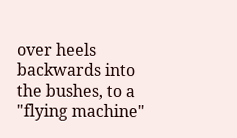over heels backwards into the bushes, to a "flying machine"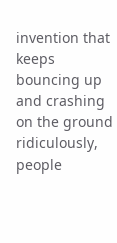invention that keeps bouncing up and crashing on the ground ridiculously, people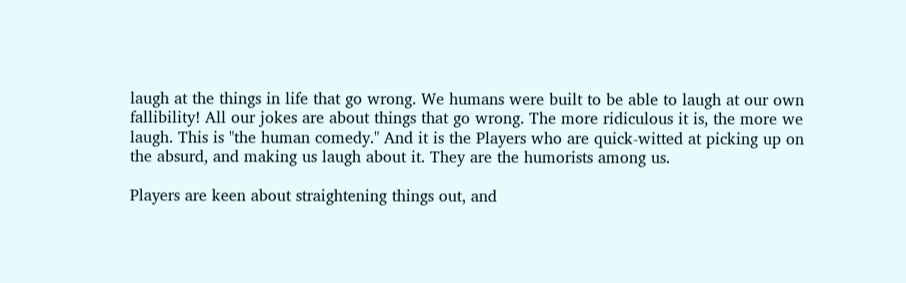laugh at the things in life that go wrong. We humans were built to be able to laugh at our own fallibility! All our jokes are about things that go wrong. The more ridiculous it is, the more we laugh. This is "the human comedy." And it is the Players who are quick-witted at picking up on the absurd, and making us laugh about it. They are the humorists among us.

Players are keen about straightening things out, and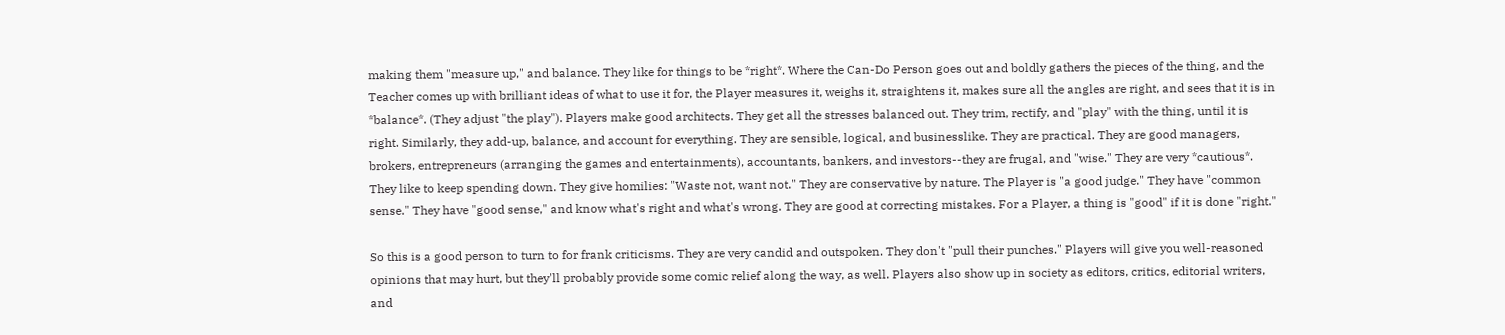making them "measure up," and balance. They like for things to be *right*. Where the Can-Do Person goes out and boldly gathers the pieces of the thing, and the Teacher comes up with brilliant ideas of what to use it for, the Player measures it, weighs it, straightens it, makes sure all the angles are right, and sees that it is in *balance*. (They adjust "the play"). Players make good architects. They get all the stresses balanced out. They trim, rectify, and "play" with the thing, until it is right. Similarly, they add-up, balance, and account for everything. They are sensible, logical, and businesslike. They are practical. They are good managers, brokers, entrepreneurs (arranging the games and entertainments), accountants, bankers, and investors--they are frugal, and "wise." They are very *cautious*. They like to keep spending down. They give homilies: "Waste not, want not." They are conservative by nature. The Player is "a good judge." They have "common sense." They have "good sense," and know what's right and what's wrong. They are good at correcting mistakes. For a Player, a thing is "good" if it is done "right."

So this is a good person to turn to for frank criticisms. They are very candid and outspoken. They don't "pull their punches." Players will give you well-reasoned opinions that may hurt, but they'll probably provide some comic relief along the way, as well. Players also show up in society as editors, critics, editorial writers, and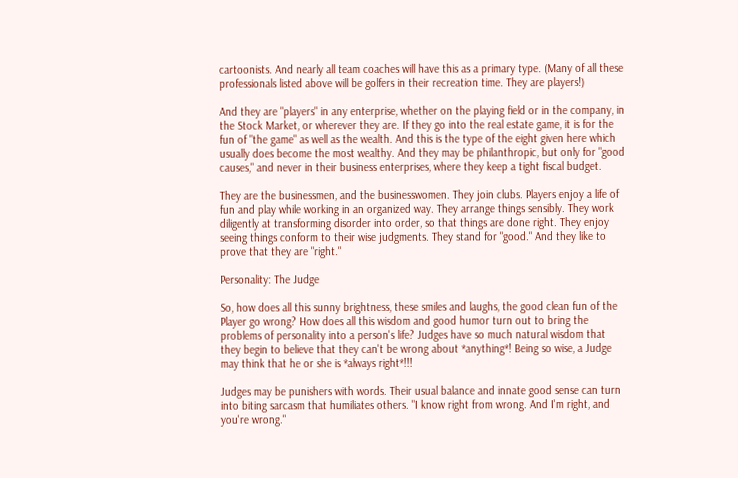cartoonists. And nearly all team coaches will have this as a primary type. (Many of all these professionals listed above will be golfers in their recreation time. They are players!)

And they are "players" in any enterprise, whether on the playing field or in the company, in the Stock Market, or wherever they are. If they go into the real estate game, it is for the fun of "the game" as well as the wealth. And this is the type of the eight given here which usually does become the most wealthy. And they may be philanthropic, but only for "good causes," and never in their business enterprises, where they keep a tight fiscal budget.

They are the businessmen, and the businesswomen. They join clubs. Players enjoy a life of fun and play while working in an organized way. They arrange things sensibly. They work diligently at transforming disorder into order, so that things are done right. They enjoy seeing things conform to their wise judgments. They stand for "good." And they like to prove that they are "right."

Personality: The Judge

So, how does all this sunny brightness, these smiles and laughs, the good clean fun of the Player go wrong? How does all this wisdom and good humor turn out to bring the problems of personality into a person's life? Judges have so much natural wisdom that they begin to believe that they can't be wrong about *anything*! Being so wise, a Judge may think that he or she is *always right*!!!

Judges may be punishers with words. Their usual balance and innate good sense can turn into biting sarcasm that humiliates others. "I know right from wrong. And I'm right, and you're wrong."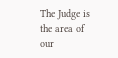The Judge is the area of our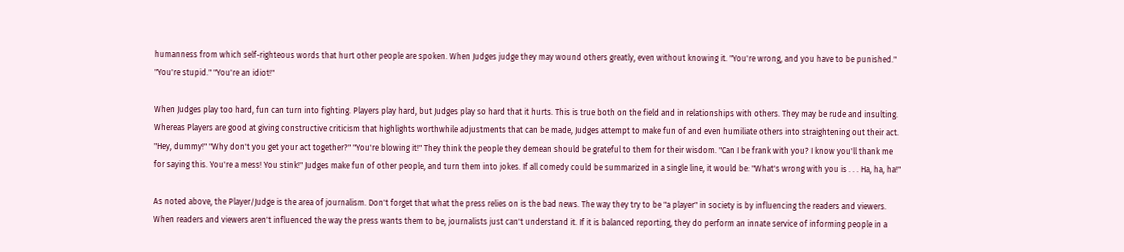humanness from which self-righteous words that hurt other people are spoken. When Judges judge they may wound others greatly, even without knowing it. "You're wrong, and you have to be punished." "You're stupid." "You're an idiot!"

When Judges play too hard, fun can turn into fighting. Players play hard, but Judges play so hard that it hurts. This is true both on the field and in relationships with others. They may be rude and insulting. Whereas Players are good at giving constructive criticism that highlights worthwhile adjustments that can be made, Judges attempt to make fun of and even humiliate others into straightening out their act. "Hey, dummy!" "Why don't you get your act together?" "You're blowing it!" They think the people they demean should be grateful to them for their wisdom. "Can I be frank with you? I know you'll thank me for saying this. You're a mess! You stink!" Judges make fun of other people, and turn them into jokes. If all comedy could be summarized in a single line, it would be: "What's wrong with you is . . . Ha, ha, ha!"

As noted above, the Player/Judge is the area of journalism. Don't forget that what the press relies on is the bad news. The way they try to be "a player" in society is by influencing the readers and viewers. When readers and viewers aren't influenced the way the press wants them to be, journalists just can't understand it. If it is balanced reporting, they do perform an innate service of informing people in a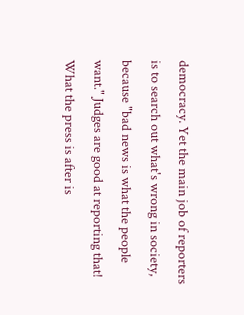democracy. Yet the main job of reporters is to search out what's wrong in society, because "bad news is what the people want." Judges are good at reporting that! What the press is after is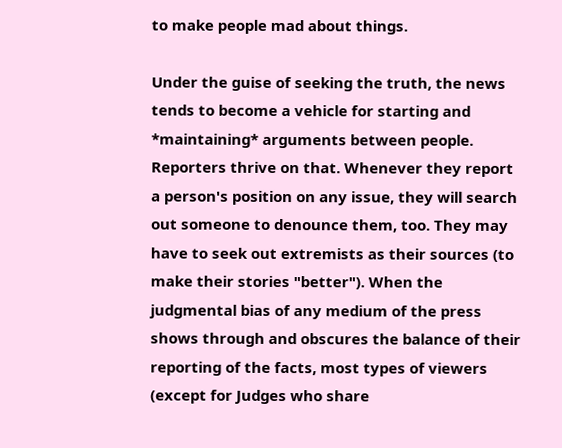to make people mad about things.

Under the guise of seeking the truth, the news tends to become a vehicle for starting and *maintaining* arguments between people. Reporters thrive on that. Whenever they report a person's position on any issue, they will search out someone to denounce them, too. They may have to seek out extremists as their sources (to make their stories "better"). When the judgmental bias of any medium of the press shows through and obscures the balance of their reporting of the facts, most types of viewers (except for Judges who share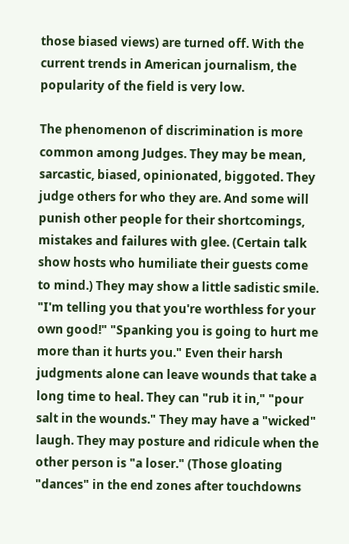those biased views) are turned off. With the current trends in American journalism, the popularity of the field is very low.

The phenomenon of discrimination is more common among Judges. They may be mean, sarcastic, biased, opinionated, biggoted. They judge others for who they are. And some will punish other people for their shortcomings, mistakes and failures with glee. (Certain talk show hosts who humiliate their guests come to mind.) They may show a little sadistic smile. "I'm telling you that you're worthless for your own good!" "Spanking you is going to hurt me more than it hurts you." Even their harsh judgments alone can leave wounds that take a long time to heal. They can "rub it in," "pour salt in the wounds." They may have a "wicked" laugh. They may posture and ridicule when the other person is "a loser." (Those gloating "dances" in the end zones after touchdowns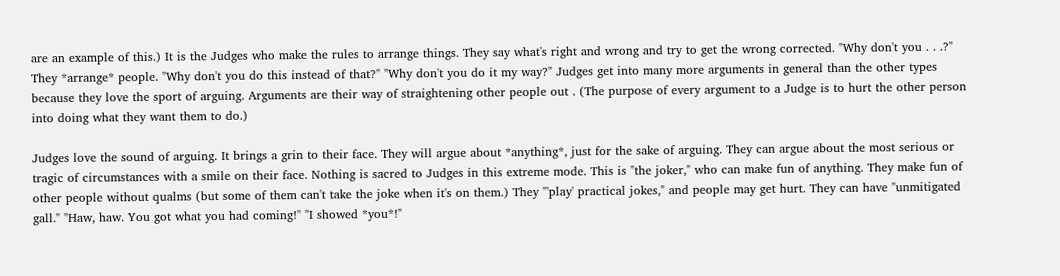are an example of this.) It is the Judges who make the rules to arrange things. They say what's right and wrong and try to get the wrong corrected. "Why don't you . . .?" They *arrange* people. "Why don't you do this instead of that?" "Why don't you do it my way?" Judges get into many more arguments in general than the other types because they love the sport of arguing. Arguments are their way of straightening other people out . (The purpose of every argument to a Judge is to hurt the other person into doing what they want them to do.)

Judges love the sound of arguing. It brings a grin to their face. They will argue about *anything*, just for the sake of arguing. They can argue about the most serious or tragic of circumstances with a smile on their face. Nothing is sacred to Judges in this extreme mode. This is "the joker," who can make fun of anything. They make fun of other people without qualms (but some of them can't take the joke when it's on them.) They "'play' practical jokes," and people may get hurt. They can have "unmitigated gall." "Haw, haw. You got what you had coming!" "I showed *you*!"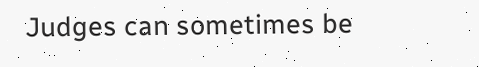Judges can sometimes be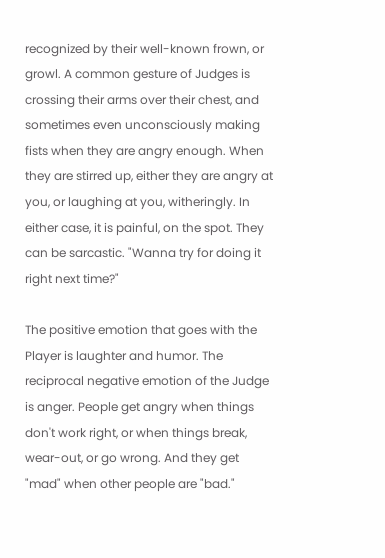recognized by their well-known frown, or growl. A common gesture of Judges is crossing their arms over their chest, and sometimes even unconsciously making fists when they are angry enough. When they are stirred up, either they are angry at you, or laughing at you, witheringly. In either case, it is painful, on the spot. They can be sarcastic. "Wanna try for doing it right next time?"

The positive emotion that goes with the Player is laughter and humor. The reciprocal negative emotion of the Judge is anger. People get angry when things don't work right, or when things break, wear-out, or go wrong. And they get "mad" when other people are "bad."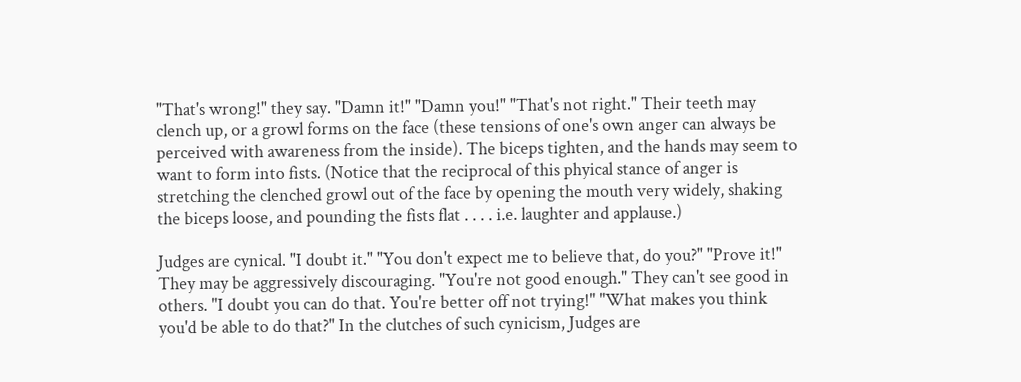"That's wrong!" they say. "Damn it!" "Damn you!" "That's not right." Their teeth may clench up, or a growl forms on the face (these tensions of one's own anger can always be perceived with awareness from the inside). The biceps tighten, and the hands may seem to want to form into fists. (Notice that the reciprocal of this phyical stance of anger is stretching the clenched growl out of the face by opening the mouth very widely, shaking the biceps loose, and pounding the fists flat . . . . i.e. laughter and applause.)

Judges are cynical. "I doubt it." "You don't expect me to believe that, do you?" "Prove it!" They may be aggressively discouraging. "You're not good enough." They can't see good in others. "I doubt you can do that. You're better off not trying!" "What makes you think you'd be able to do that?" In the clutches of such cynicism, Judges are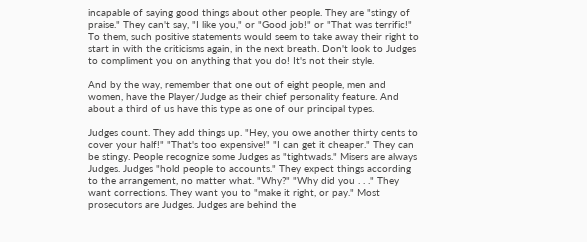incapable of saying good things about other people. They are "stingy of praise." They can't say, "I like you," or "Good job!" or "That was terrific!" To them, such positive statements would seem to take away their right to start in with the criticisms again, in the next breath. Don't look to Judges to compliment you on anything that you do! It's not their style.

And by the way, remember that one out of eight people, men and women, have the Player/Judge as their chief personality feature. And about a third of us have this type as one of our principal types.

Judges count. They add things up. "Hey, you owe another thirty cents to cover your half!" "That's too expensive!" "I can get it cheaper." They can be stingy. People recognize some Judges as "tightwads." Misers are always Judges. Judges "hold people to accounts." They expect things according to the arrangement, no matter what. "Why?" "Why did you . . ." They want corrections. They want you to "make it right, or pay." Most prosecutors are Judges. Judges are behind the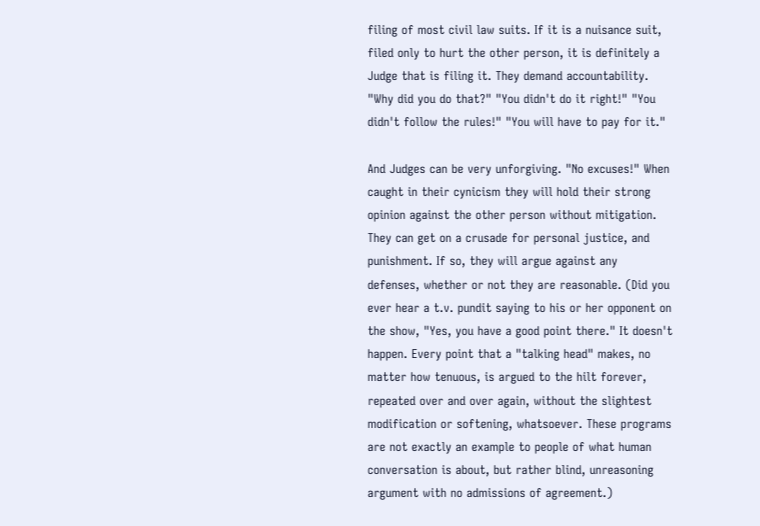filing of most civil law suits. If it is a nuisance suit, filed only to hurt the other person, it is definitely a Judge that is filing it. They demand accountability. "Why did you do that?" "You didn't do it right!" "You didn't follow the rules!" "You will have to pay for it."

And Judges can be very unforgiving. "No excuses!" When caught in their cynicism they will hold their strong opinion against the other person without mitigation. They can get on a crusade for personal justice, and punishment. If so, they will argue against any defenses, whether or not they are reasonable. (Did you ever hear a t.v. pundit saying to his or her opponent on the show, "Yes, you have a good point there." It doesn't happen. Every point that a "talking head" makes, no matter how tenuous, is argued to the hilt forever, repeated over and over again, without the slightest modification or softening, whatsoever. These programs are not exactly an example to people of what human conversation is about, but rather blind, unreasoning argument with no admissions of agreement.)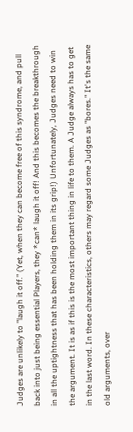Judges are unlikely to "laugh it off." (Yet, when they can become free of this syndrome, and pull back into just being essential Players, they *can* laugh it off! And this becomes the breakthrough in all the uptightness that has been holding them in its grip!) Unfortunately, Judges need to win the argument. It is as if this is the most important thing in life to them. A Judge always has to get in the last word. In these characteristics, others may regard some Judges as "bores." It's the same old arguments, over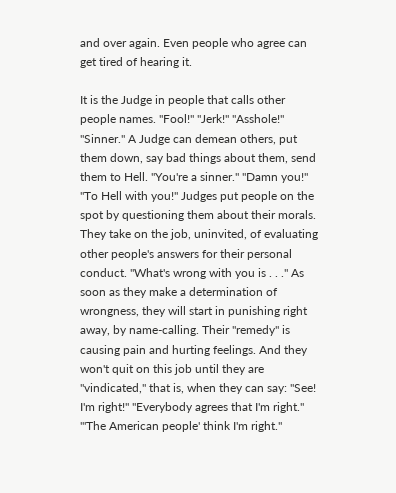and over again. Even people who agree can get tired of hearing it.

It is the Judge in people that calls other people names. "Fool!" "Jerk!" "Asshole!" "Sinner." A Judge can demean others, put them down, say bad things about them, send them to Hell. "You're a sinner." "Damn you!" "To Hell with you!" Judges put people on the spot by questioning them about their morals. They take on the job, uninvited, of evaluating other people's answers for their personal conduct. "What's wrong with you is . . ." As soon as they make a determination of wrongness, they will start in punishing right away, by name-calling. Their "remedy" is causing pain and hurting feelings. And they won't quit on this job until they are "vindicated," that is, when they can say: "See! I'm right!" "Everybody agrees that I'm right." "'The American people' think I'm right."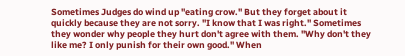Sometimes Judges do wind up "eating crow." But they forget about it quickly because they are not sorry. "I know that I was right." Sometimes they wonder why people they hurt don't agree with them. "Why don't they like me? I only punish for their own good." When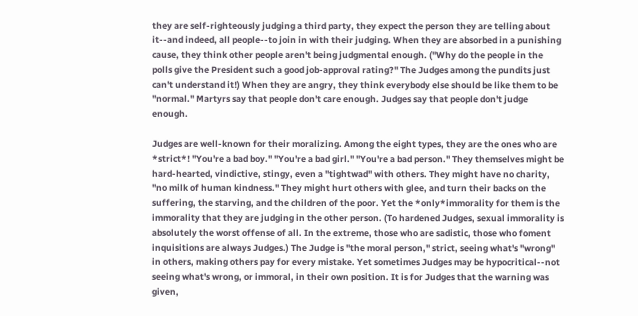they are self-righteously judging a third party, they expect the person they are telling about it--and indeed, all people--to join in with their judging. When they are absorbed in a punishing cause, they think other people aren't being judgmental enough. ("Why do the people in the polls give the President such a good job-approval rating?" The Judges among the pundits just can't understand it!) When they are angry, they think everybody else should be like them to be "normal." Martyrs say that people don't care enough. Judges say that people don't judge enough.

Judges are well-known for their moralizing. Among the eight types, they are the ones who are *strict*! "You're a bad boy." "You're a bad girl." "You're a bad person." They themselves might be hard-hearted, vindictive, stingy, even a "tightwad" with others. They might have no charity, "no milk of human kindness." They might hurt others with glee, and turn their backs on the suffering, the starving, and the children of the poor. Yet the *only*immorality for them is the immorality that they are judging in the other person. (To hardened Judges, sexual immorality is absolutely the worst offense of all. In the extreme, those who are sadistic, those who foment inquisitions are always Judges.) The Judge is "the moral person," strict, seeing what's "wrong" in others, making others pay for every mistake. Yet sometimes Judges may be hypocritical--not seeing what's wrong, or immoral, in their own position. It is for Judges that the warning was given,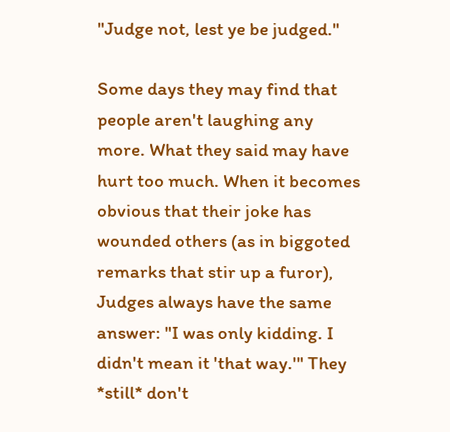"Judge not, lest ye be judged."

Some days they may find that people aren't laughing any more. What they said may have hurt too much. When it becomes obvious that their joke has wounded others (as in biggoted remarks that stir up a furor), Judges always have the same answer: "I was only kidding. I didn't mean it 'that way.'" They *still* don't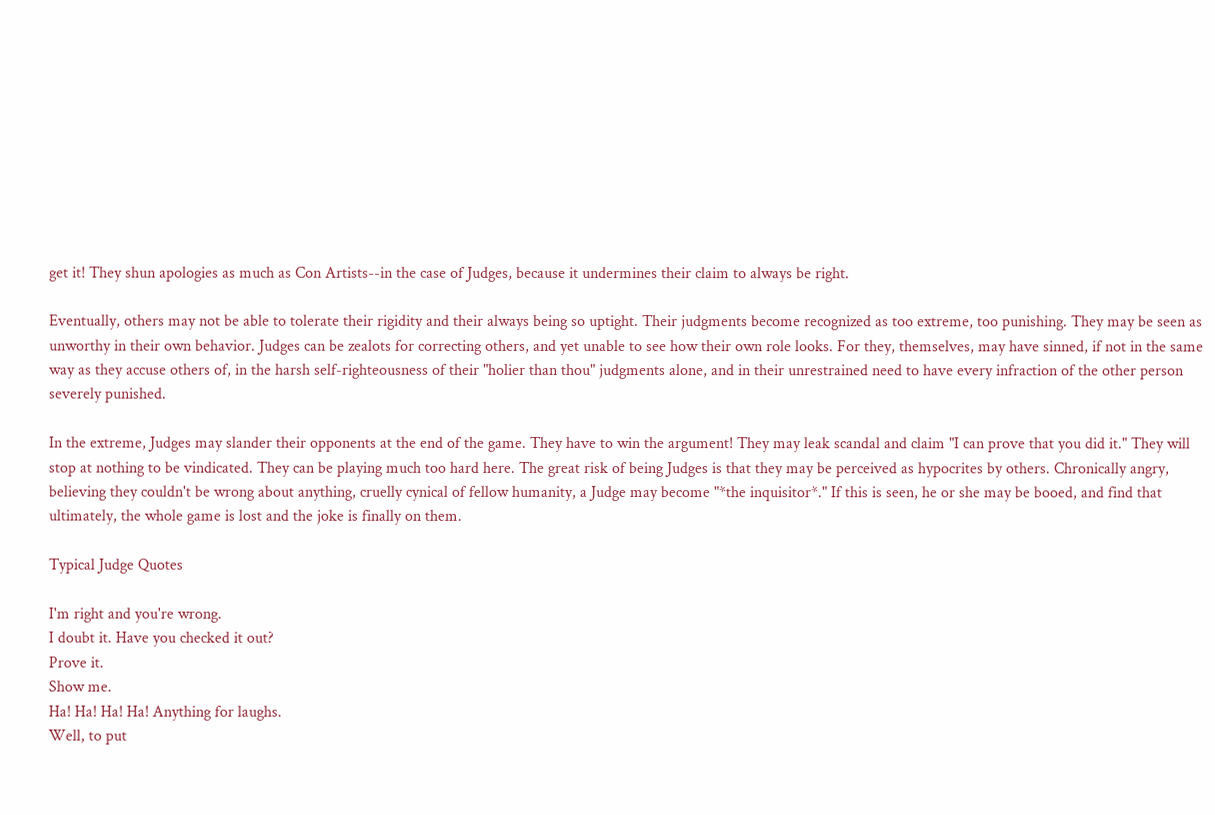get it! They shun apologies as much as Con Artists--in the case of Judges, because it undermines their claim to always be right.

Eventually, others may not be able to tolerate their rigidity and their always being so uptight. Their judgments become recognized as too extreme, too punishing. They may be seen as unworthy in their own behavior. Judges can be zealots for correcting others, and yet unable to see how their own role looks. For they, themselves, may have sinned, if not in the same way as they accuse others of, in the harsh self-righteousness of their "holier than thou" judgments alone, and in their unrestrained need to have every infraction of the other person severely punished.

In the extreme, Judges may slander their opponents at the end of the game. They have to win the argument! They may leak scandal and claim "I can prove that you did it." They will stop at nothing to be vindicated. They can be playing much too hard here. The great risk of being Judges is that they may be perceived as hypocrites by others. Chronically angry, believing they couldn't be wrong about anything, cruelly cynical of fellow humanity, a Judge may become "*the inquisitor*." If this is seen, he or she may be booed, and find that ultimately, the whole game is lost and the joke is finally on them.

Typical Judge Quotes

I'm right and you're wrong.
I doubt it. Have you checked it out?
Prove it.
Show me.
Ha! Ha! Ha! Ha! Anything for laughs.
Well, to put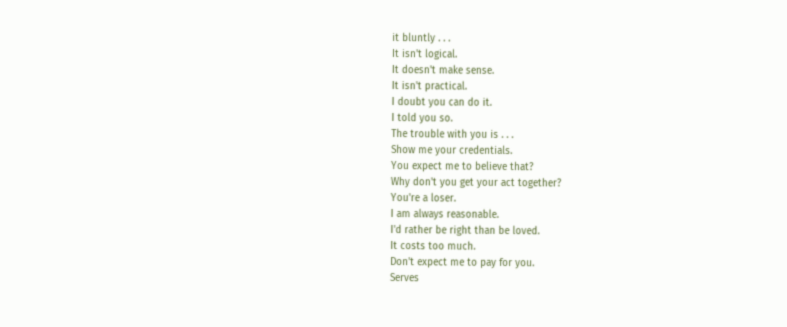it bluntly . . .
It isn't logical.
It doesn't make sense.
It isn't practical.
I doubt you can do it.
I told you so.
The trouble with you is . . .
Show me your credentials.
You expect me to believe that?
Why don't you get your act together?
You're a loser.
I am always reasonable.
I'd rather be right than be loved.
It costs too much.
Don't expect me to pay for you.
Serves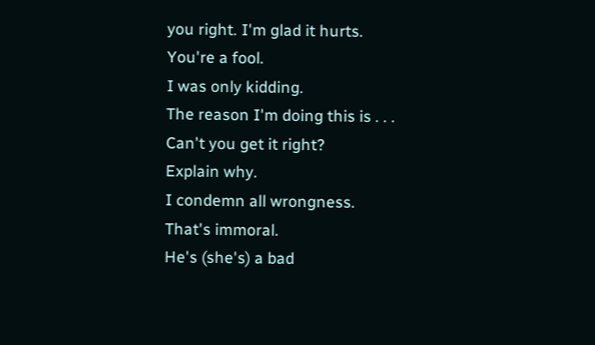you right. I'm glad it hurts.
You're a fool.
I was only kidding.
The reason I'm doing this is . . .
Can't you get it right?
Explain why.
I condemn all wrongness.
That's immoral.
He's (she's) a bad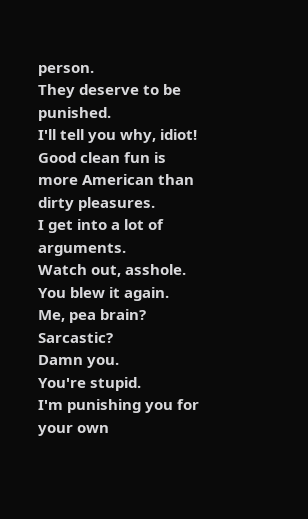person.
They deserve to be punished.
I'll tell you why, idiot!
Good clean fun is more American than dirty pleasures.
I get into a lot of arguments.
Watch out, asshole. You blew it again.
Me, pea brain? Sarcastic?
Damn you.
You're stupid.
I'm punishing you for your own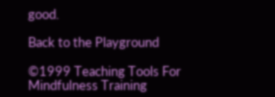good.

Back to the Playground

©1999 Teaching Tools For Mindfulness Training